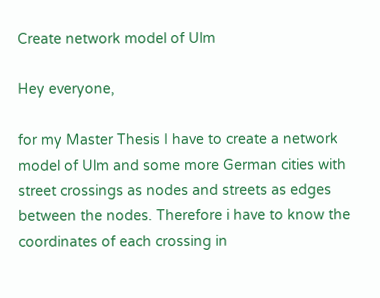Create network model of Ulm

Hey everyone,

for my Master Thesis I have to create a network model of Ulm and some more German cities with street crossings as nodes and streets as edges between the nodes. Therefore i have to know the coordinates of each crossing in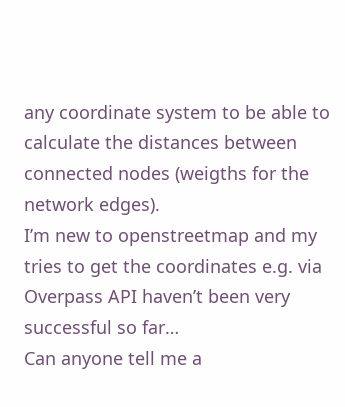any coordinate system to be able to calculate the distances between connected nodes (weigths for the network edges).
I’m new to openstreetmap and my tries to get the coordinates e.g. via Overpass API haven’t been very successful so far…
Can anyone tell me a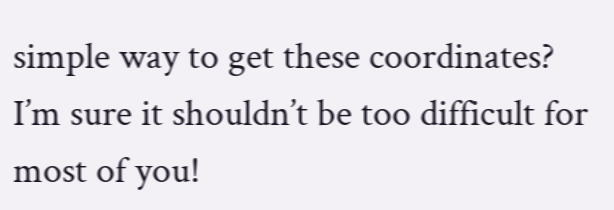simple way to get these coordinates?
I’m sure it shouldn’t be too difficult for most of you!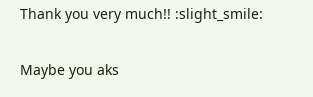Thank you very much!! :slight_smile:

Maybe you aks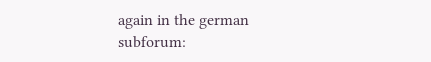again in the german subforum: